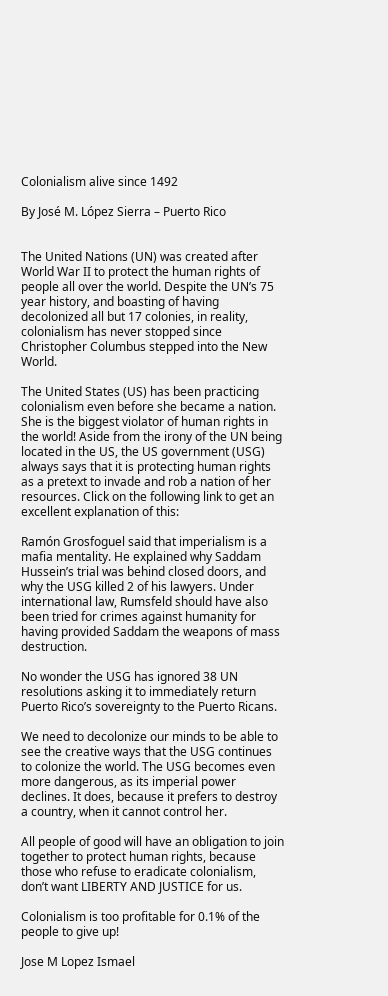Colonialism alive since 1492

By José M. López Sierra – Puerto Rico


The United Nations (UN) was created after World War II to protect the human rights of people all over the world. Despite the UN’s 75 year history, and boasting of having decolonized all but 17 colonies, in reality, colonialism has never stopped since Christopher Columbus stepped into the New World.

The United States (US) has been practicing colonialism even before she became a nation. She is the biggest violator of human rights in the world! Aside from the irony of the UN being located in the US, the US government (USG) always says that it is protecting human rights as a pretext to invade and rob a nation of her resources. Click on the following link to get an excellent explanation of this:

Ramón Grosfoguel said that imperialism is a mafia mentality. He explained why Saddam Hussein’s trial was behind closed doors, and why the USG killed 2 of his lawyers. Under international law, Rumsfeld should have also been tried for crimes against humanity for having provided Saddam the weapons of mass destruction.

No wonder the USG has ignored 38 UN resolutions asking it to immediately return Puerto Rico’s sovereignty to the Puerto Ricans.

We need to decolonize our minds to be able to see the creative ways that the USG continues to colonize the world. The USG becomes even more dangerous, as its imperial power declines. It does, because it prefers to destroy a country, when it cannot control her.

All people of good will have an obligation to join together to protect human rights, because those who refuse to eradicate colonialism, don’t want LIBERTY AND JUSTICE for us.

Colonialism is too profitable for 0.1% of the people to give up!

Jose M Lopez Ismael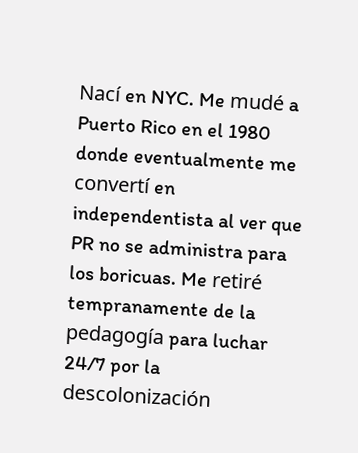Nací en NYC. Me mudé a Puerto Rico en el 1980 donde eventualmente me convertí en independentista al ver que PR no se administra para los boricuas. Me retiré tempranamente de la pedagogía para luchar 24/7 por la descolonización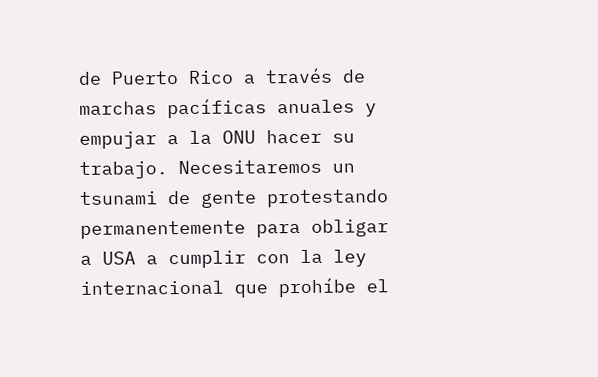de Puerto Rico a través de marchas pacíficas anuales y empujar a la ONU hacer su trabajo. Necesitaremos un tsunami de gente protestando permanentemente para obligar a USA a cumplir con la ley internacional que prohíbe el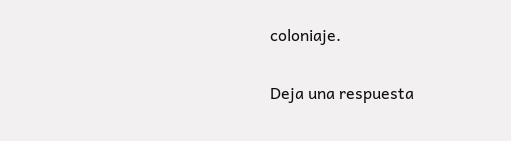coloniaje.

Deja una respuesta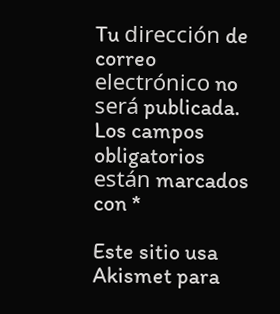Tu dirección de correo electrónico no será publicada. Los campos obligatorios están marcados con *

Este sitio usa Akismet para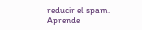reducir el spam. Aprende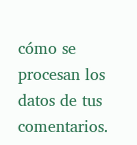cómo se procesan los datos de tus comentarios.